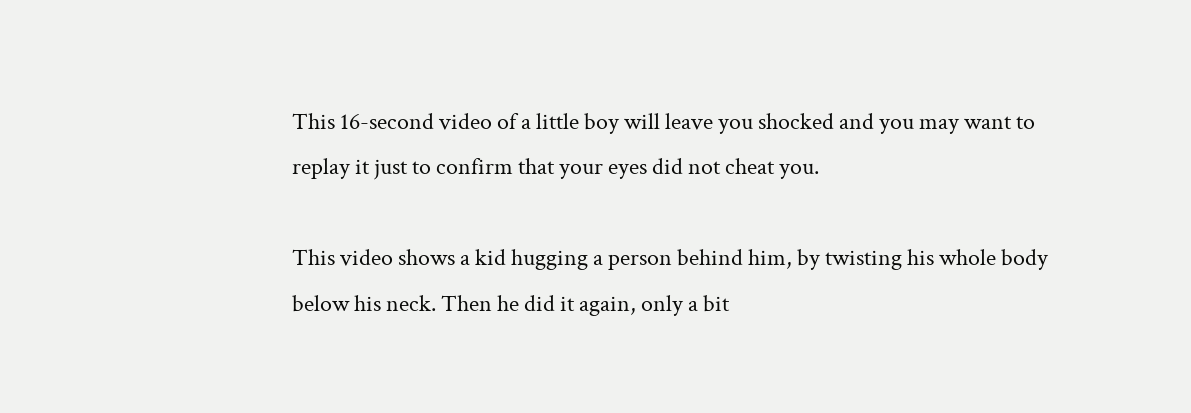This 16-second video of a little boy will leave you shocked and you may want to replay it just to confirm that your eyes did not cheat you.

This video shows a kid hugging a person behind him, by twisting his whole body below his neck. Then he did it again, only a bit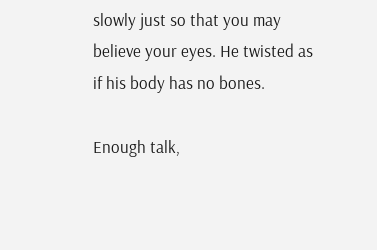slowly just so that you may believe your eyes. He twisted as if his body has no bones.

Enough talk,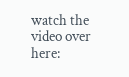watch the video over here: